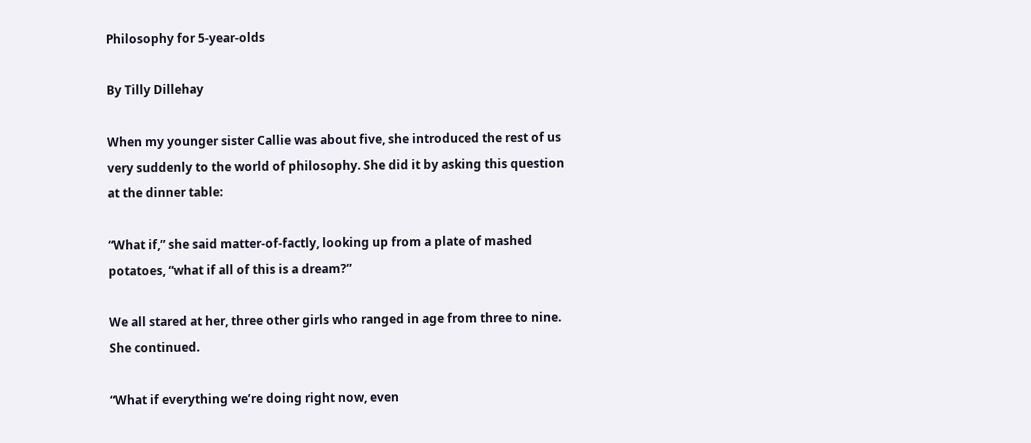Philosophy for 5-year-olds

By Tilly Dillehay

When my younger sister Callie was about five, she introduced the rest of us very suddenly to the world of philosophy. She did it by asking this question at the dinner table:

“What if,” she said matter-of-factly, looking up from a plate of mashed potatoes, “what if all of this is a dream?”

We all stared at her, three other girls who ranged in age from three to nine. She continued.

“What if everything we’re doing right now, even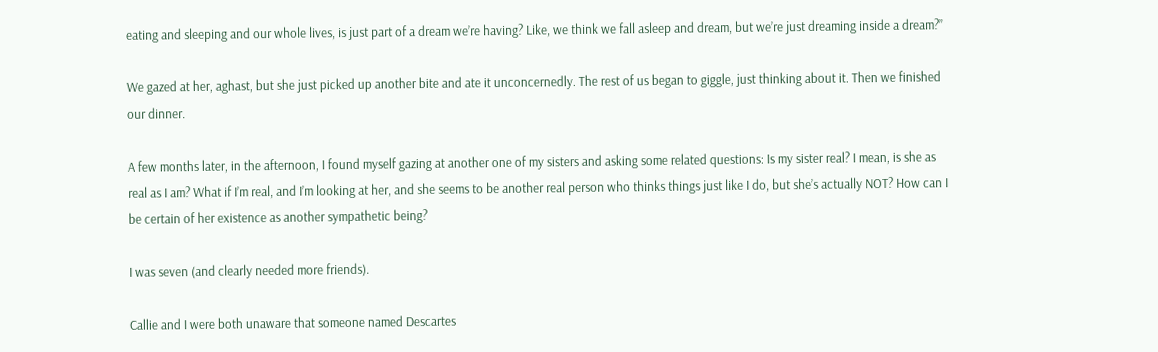eating and sleeping and our whole lives, is just part of a dream we’re having? Like, we think we fall asleep and dream, but we’re just dreaming inside a dream?”

We gazed at her, aghast, but she just picked up another bite and ate it unconcernedly. The rest of us began to giggle, just thinking about it. Then we finished our dinner.

A few months later, in the afternoon, I found myself gazing at another one of my sisters and asking some related questions: Is my sister real? I mean, is she as real as I am? What if I’m real, and I’m looking at her, and she seems to be another real person who thinks things just like I do, but she’s actually NOT? How can I be certain of her existence as another sympathetic being?

I was seven (and clearly needed more friends).

Callie and I were both unaware that someone named Descartes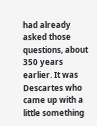had already asked those questions, about 350 years earlier. It was Descartes who came up with a little something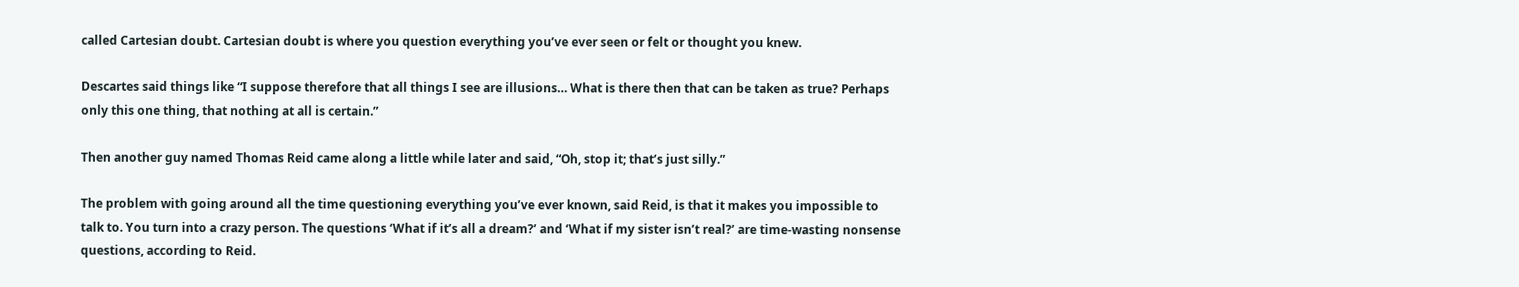called Cartesian doubt. Cartesian doubt is where you question everything you’ve ever seen or felt or thought you knew.

Descartes said things like “I suppose therefore that all things I see are illusions… What is there then that can be taken as true? Perhaps only this one thing, that nothing at all is certain.”

Then another guy named Thomas Reid came along a little while later and said, “Oh, stop it; that’s just silly.”

The problem with going around all the time questioning everything you’ve ever known, said Reid, is that it makes you impossible to talk to. You turn into a crazy person. The questions ‘What if it’s all a dream?’ and ‘What if my sister isn’t real?’ are time-wasting nonsense questions, according to Reid.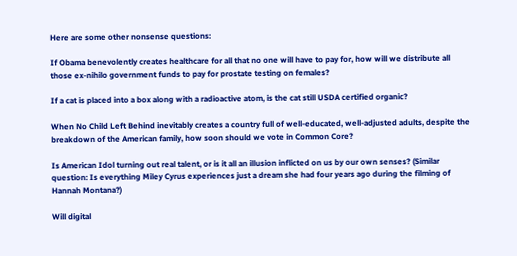Here are some other nonsense questions:

If Obama benevolently creates healthcare for all that no one will have to pay for, how will we distribute all those ex-nihilo government funds to pay for prostate testing on females?

If a cat is placed into a box along with a radioactive atom, is the cat still USDA certified organic?

When No Child Left Behind inevitably creates a country full of well-educated, well-adjusted adults, despite the breakdown of the American family, how soon should we vote in Common Core?

Is American Idol turning out real talent, or is it all an illusion inflicted on us by our own senses? (Similar question: Is everything Miley Cyrus experiences just a dream she had four years ago during the filming of Hannah Montana?)

Will digital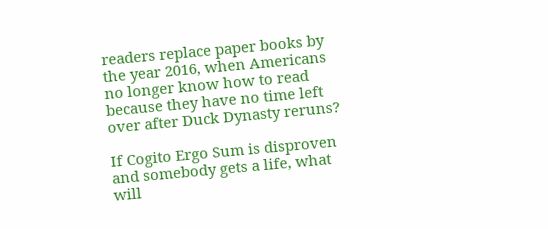readers replace paper books by the year 2016, when Americans no longer know how to read because they have no time left over after Duck Dynasty reruns?

If Cogito Ergo Sum is disproven and somebody gets a life, what will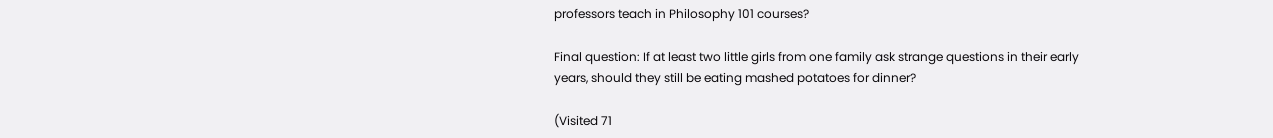professors teach in Philosophy 101 courses?

Final question: If at least two little girls from one family ask strange questions in their early years, should they still be eating mashed potatoes for dinner?

(Visited 71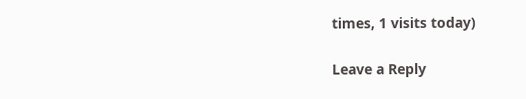times, 1 visits today)

Leave a Reply